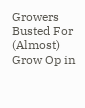Growers Busted For (Almost) Grow Op in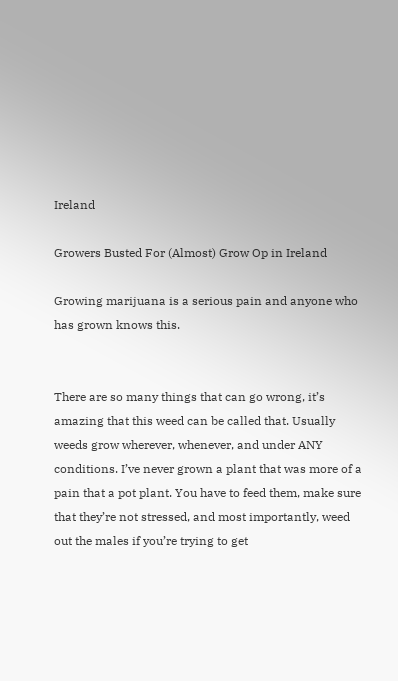Ireland

Growers Busted For (Almost) Grow Op in Ireland

Growing marijuana is a serious pain and anyone who has grown knows this.


There are so many things that can go wrong, it’s amazing that this weed can be called that. Usually weeds grow wherever, whenever, and under ANY conditions. I’ve never grown a plant that was more of a pain that a pot plant. You have to feed them, make sure that they’re not stressed, and most importantly, weed out the males if you’re trying to get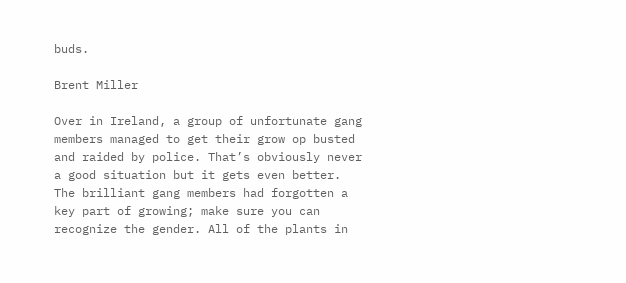buds.

Brent Miller

Over in Ireland, a group of unfortunate gang members managed to get their grow op busted and raided by police. That’s obviously never a good situation but it gets even better. The brilliant gang members had forgotten a key part of growing; make sure you can recognize the gender. All of the plants in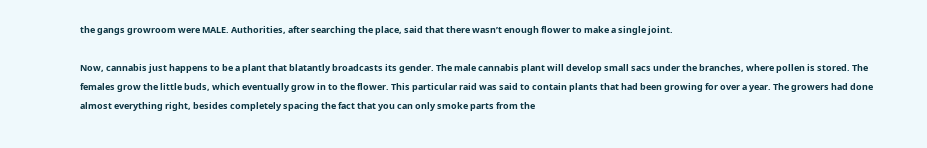the gangs growroom were MALE. Authorities, after searching the place, said that there wasn’t enough flower to make a single joint.

Now, cannabis just happens to be a plant that blatantly broadcasts its gender. The male cannabis plant will develop small sacs under the branches, where pollen is stored. The females grow the little buds, which eventually grow in to the flower. This particular raid was said to contain plants that had been growing for over a year. The growers had done almost everything right, besides completely spacing the fact that you can only smoke parts from the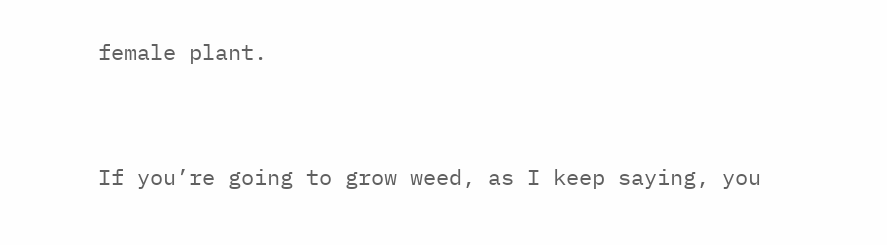female plant.


If you’re going to grow weed, as I keep saying, you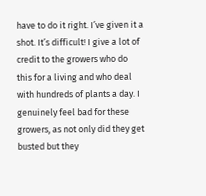have to do it right. I’ve given it a shot. It’s difficult! I give a lot of credit to the growers who do this for a living and who deal with hundreds of plants a day. I genuinely feel bad for these growers, as not only did they get busted but they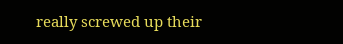really screwed up their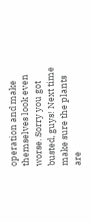operation and make themselves look even worse. Sorry you got busted, guys! Next time make sure the plants are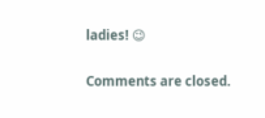ladies! 😉

Comments are closed.